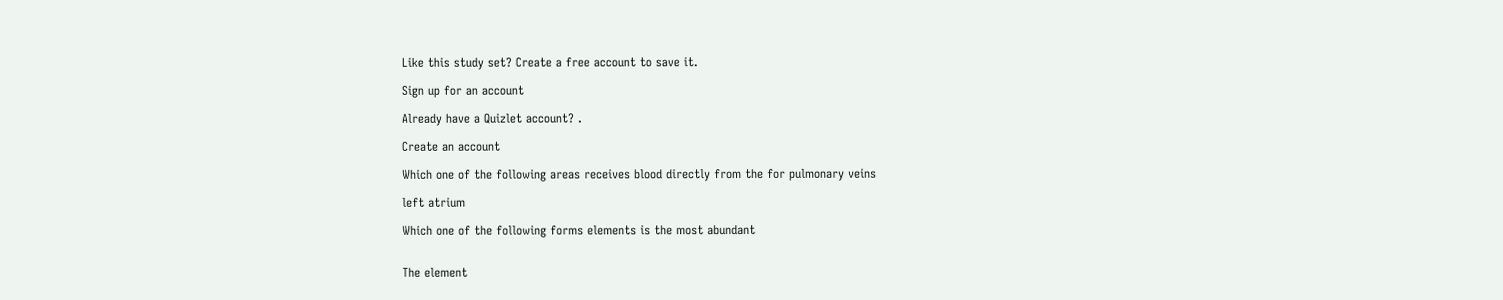Like this study set? Create a free account to save it.

Sign up for an account

Already have a Quizlet account? .

Create an account

Which one of the following areas receives blood directly from the for pulmonary veins

left atrium

Which one of the following forms elements is the most abundant


The element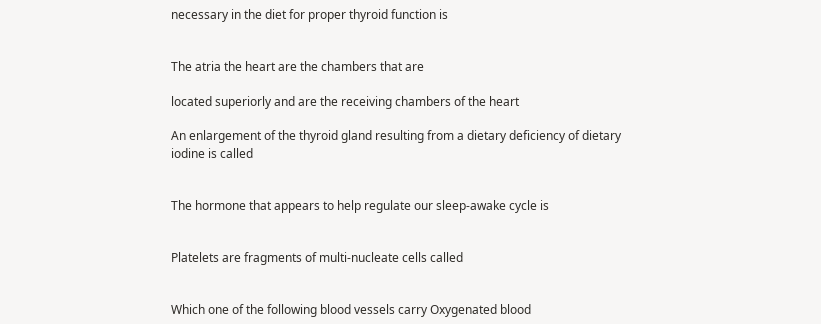necessary in the diet for proper thyroid function is


The atria the heart are the chambers that are

located superiorly and are the receiving chambers of the heart

An enlargement of the thyroid gland resulting from a dietary deficiency of dietary iodine is called


The hormone that appears to help regulate our sleep-awake cycle is


Platelets are fragments of multi-nucleate cells called


Which one of the following blood vessels carry Oxygenated blood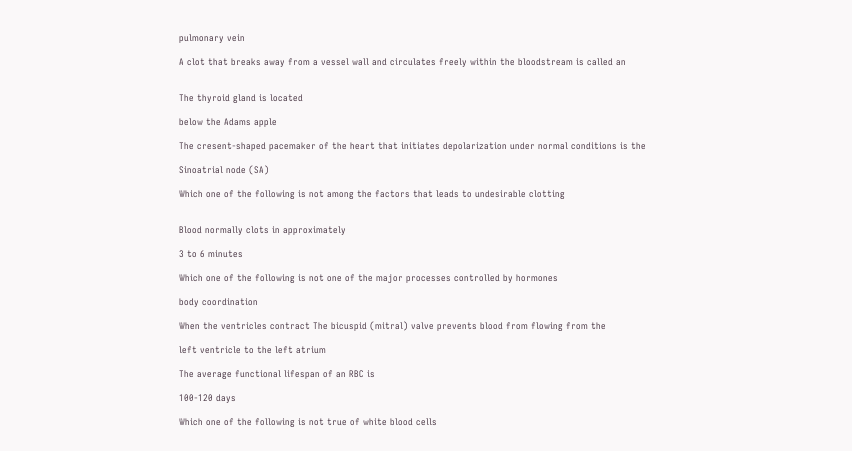pulmonary vein

A clot that breaks away from a vessel wall and circulates freely within the bloodstream is called an


The thyroid gland is located

below the Adams apple

The cresent-shaped pacemaker of the heart that initiates depolarization under normal conditions is the

Sinoatrial node (SA)

Which one of the following is not among the factors that leads to undesirable clotting


Blood normally clots in approximately

3 to 6 minutes

Which one of the following is not one of the major processes controlled by hormones

body coordination

When the ventricles contract The bicuspid (mitral) valve prevents blood from flowing from the

left ventricle to the left atrium

The average functional lifespan of an RBC is

100-120 days

Which one of the following is not true of white blood cells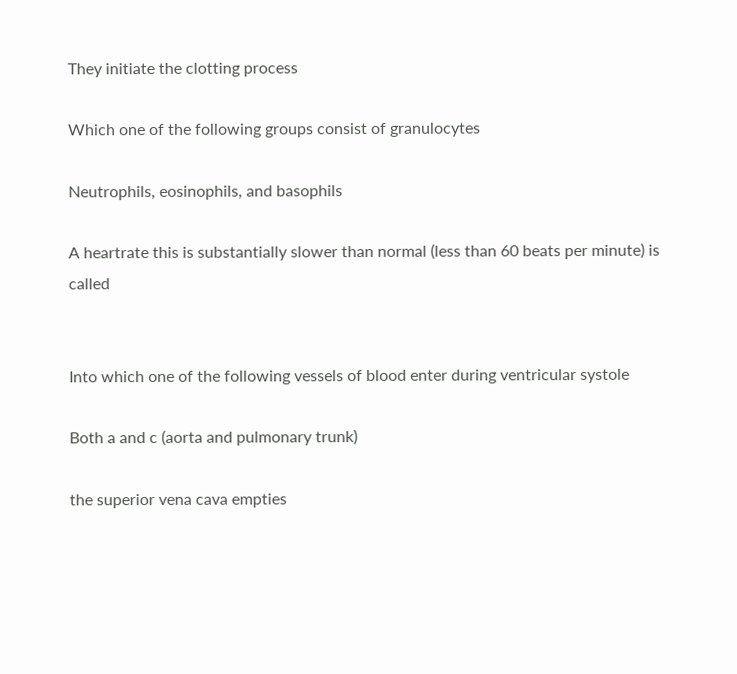They initiate the clotting process

Which one of the following groups consist of granulocytes

Neutrophils, eosinophils, and basophils

A heartrate this is substantially slower than normal (less than 60 beats per minute) is called


Into which one of the following vessels of blood enter during ventricular systole

Both a and c (aorta and pulmonary trunk)

the superior vena cava empties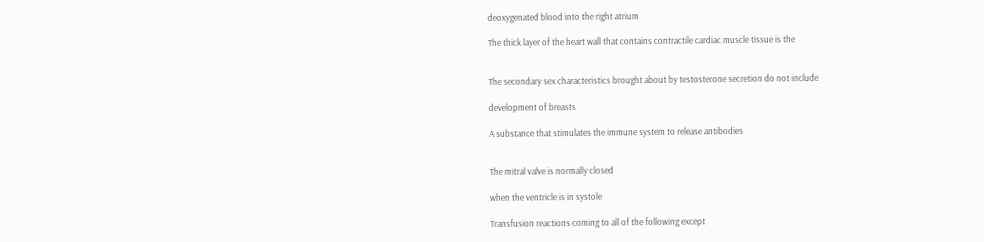deoxygenated blood into the right atrium

The thick layer of the heart wall that contains contractile cardiac muscle tissue is the


The secondary sex characteristics brought about by testosterone secretion do not include

development of breasts

A substance that stimulates the immune system to release antibodies


The mitral valve is normally closed

when the ventricle is in systole

Transfusion reactions coming to all of the following except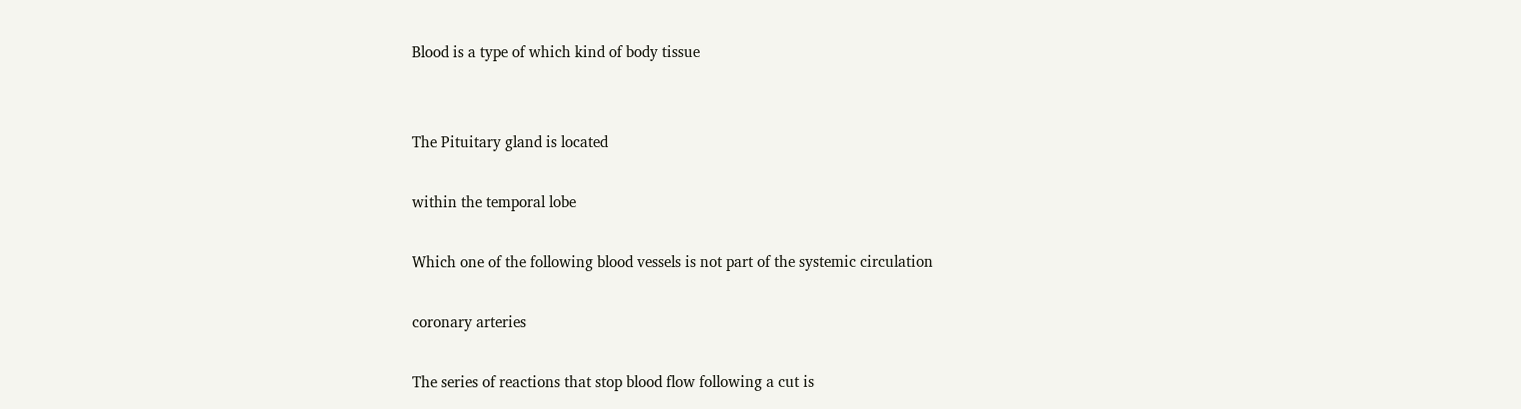Blood is a type of which kind of body tissue


The Pituitary gland is located

within the temporal lobe

Which one of the following blood vessels is not part of the systemic circulation

coronary arteries

The series of reactions that stop blood flow following a cut is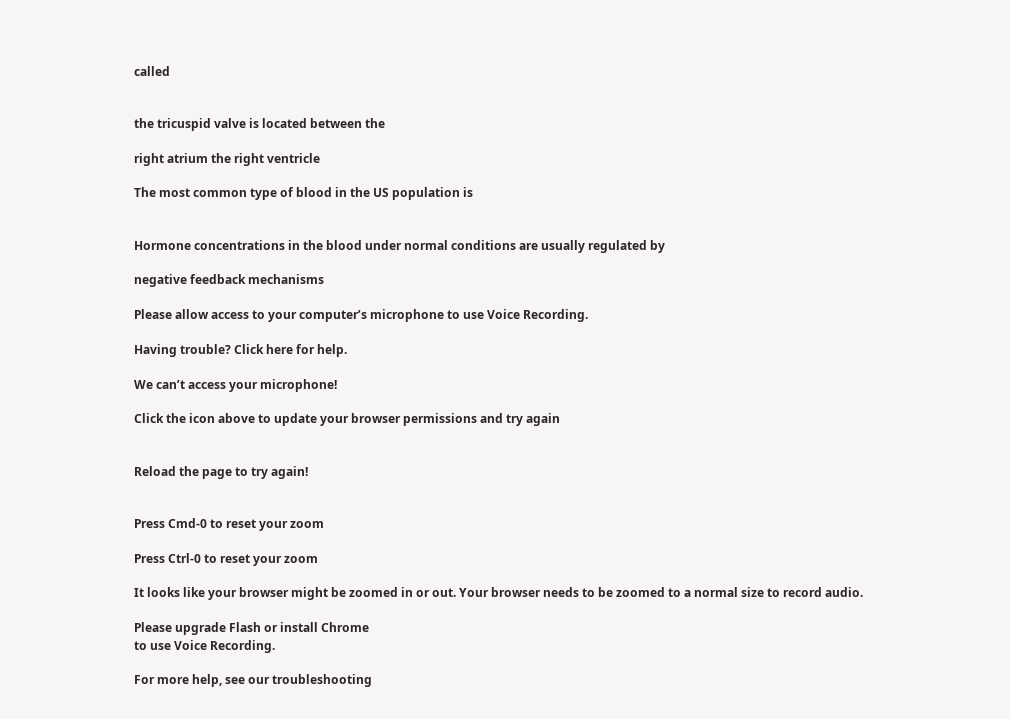called


the tricuspid valve is located between the

right atrium the right ventricle

The most common type of blood in the US population is


Hormone concentrations in the blood under normal conditions are usually regulated by

negative feedback mechanisms

Please allow access to your computer’s microphone to use Voice Recording.

Having trouble? Click here for help.

We can’t access your microphone!

Click the icon above to update your browser permissions and try again


Reload the page to try again!


Press Cmd-0 to reset your zoom

Press Ctrl-0 to reset your zoom

It looks like your browser might be zoomed in or out. Your browser needs to be zoomed to a normal size to record audio.

Please upgrade Flash or install Chrome
to use Voice Recording.

For more help, see our troubleshooting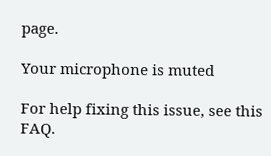page.

Your microphone is muted

For help fixing this issue, see this FAQ.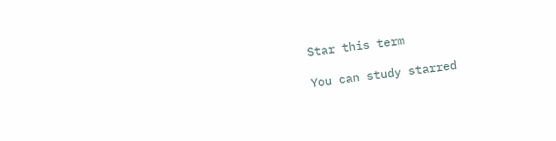Star this term

You can study starred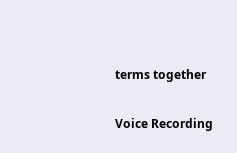terms together

Voice Recording